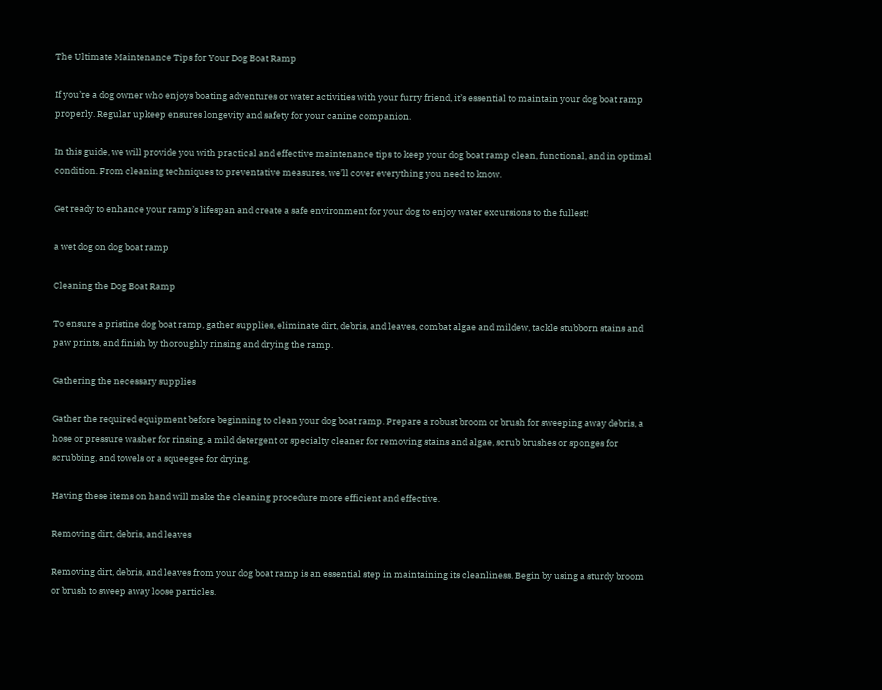The Ultimate Maintenance Tips for Your Dog Boat Ramp

If you’re a dog owner who enjoys boating adventures or water activities with your furry friend, it’s essential to maintain your dog boat ramp properly. Regular upkeep ensures longevity and safety for your canine companion.

In this guide, we will provide you with practical and effective maintenance tips to keep your dog boat ramp clean, functional, and in optimal condition. From cleaning techniques to preventative measures, we’ll cover everything you need to know.

Get ready to enhance your ramp’s lifespan and create a safe environment for your dog to enjoy water excursions to the fullest!

a wet dog on dog boat ramp

Cleaning the Dog Boat Ramp

To ensure a pristine dog boat ramp, gather supplies, eliminate dirt, debris, and leaves, combat algae and mildew, tackle stubborn stains and paw prints, and finish by thoroughly rinsing and drying the ramp.

Gathering the necessary supplies

Gather the required equipment before beginning to clean your dog boat ramp. Prepare a robust broom or brush for sweeping away debris, a hose or pressure washer for rinsing, a mild detergent or specialty cleaner for removing stains and algae, scrub brushes or sponges for scrubbing, and towels or a squeegee for drying.

Having these items on hand will make the cleaning procedure more efficient and effective.

Removing dirt, debris, and leaves

Removing dirt, debris, and leaves from your dog boat ramp is an essential step in maintaining its cleanliness. Begin by using a sturdy broom or brush to sweep away loose particles.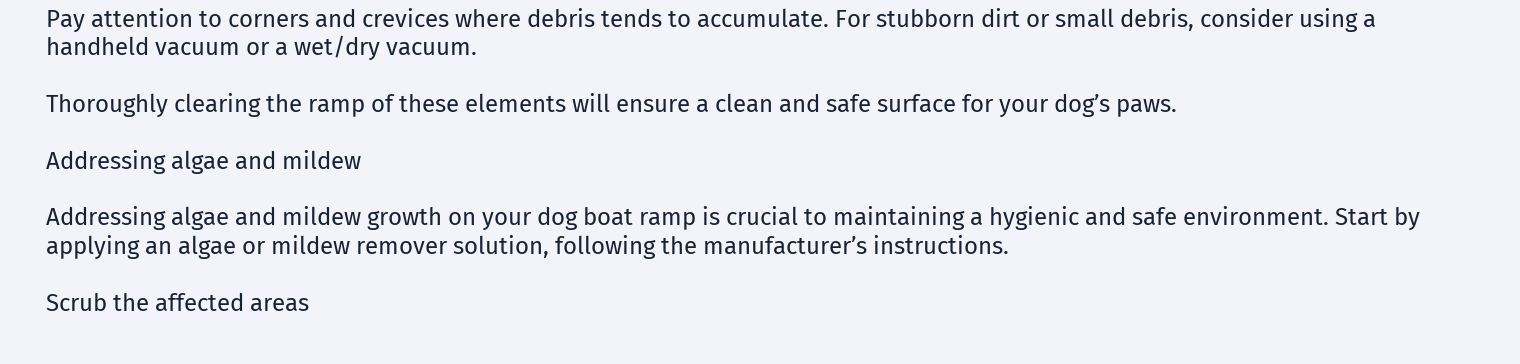Pay attention to corners and crevices where debris tends to accumulate. For stubborn dirt or small debris, consider using a handheld vacuum or a wet/dry vacuum.

Thoroughly clearing the ramp of these elements will ensure a clean and safe surface for your dog’s paws.

Addressing algae and mildew

Addressing algae and mildew growth on your dog boat ramp is crucial to maintaining a hygienic and safe environment. Start by applying an algae or mildew remover solution, following the manufacturer’s instructions.

Scrub the affected areas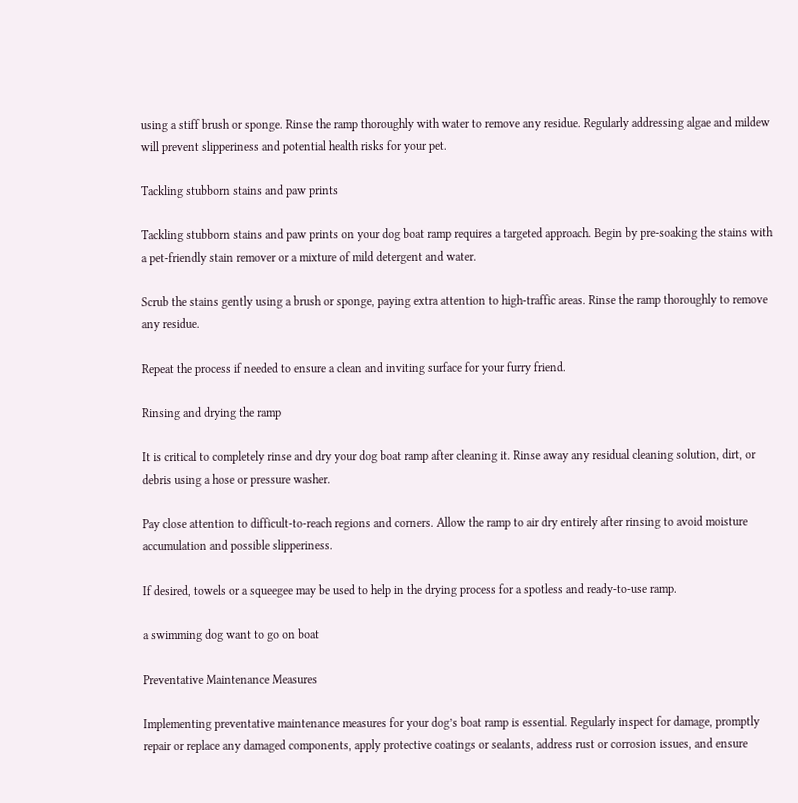using a stiff brush or sponge. Rinse the ramp thoroughly with water to remove any residue. Regularly addressing algae and mildew will prevent slipperiness and potential health risks for your pet.

Tackling stubborn stains and paw prints

Tackling stubborn stains and paw prints on your dog boat ramp requires a targeted approach. Begin by pre-soaking the stains with a pet-friendly stain remover or a mixture of mild detergent and water.

Scrub the stains gently using a brush or sponge, paying extra attention to high-traffic areas. Rinse the ramp thoroughly to remove any residue.

Repeat the process if needed to ensure a clean and inviting surface for your furry friend.

Rinsing and drying the ramp

It is critical to completely rinse and dry your dog boat ramp after cleaning it. Rinse away any residual cleaning solution, dirt, or debris using a hose or pressure washer.

Pay close attention to difficult-to-reach regions and corners. Allow the ramp to air dry entirely after rinsing to avoid moisture accumulation and possible slipperiness.

If desired, towels or a squeegee may be used to help in the drying process for a spotless and ready-to-use ramp.

a swimming dog want to go on boat

Preventative Maintenance Measures

Implementing preventative maintenance measures for your dog’s boat ramp is essential. Regularly inspect for damage, promptly repair or replace any damaged components, apply protective coatings or sealants, address rust or corrosion issues, and ensure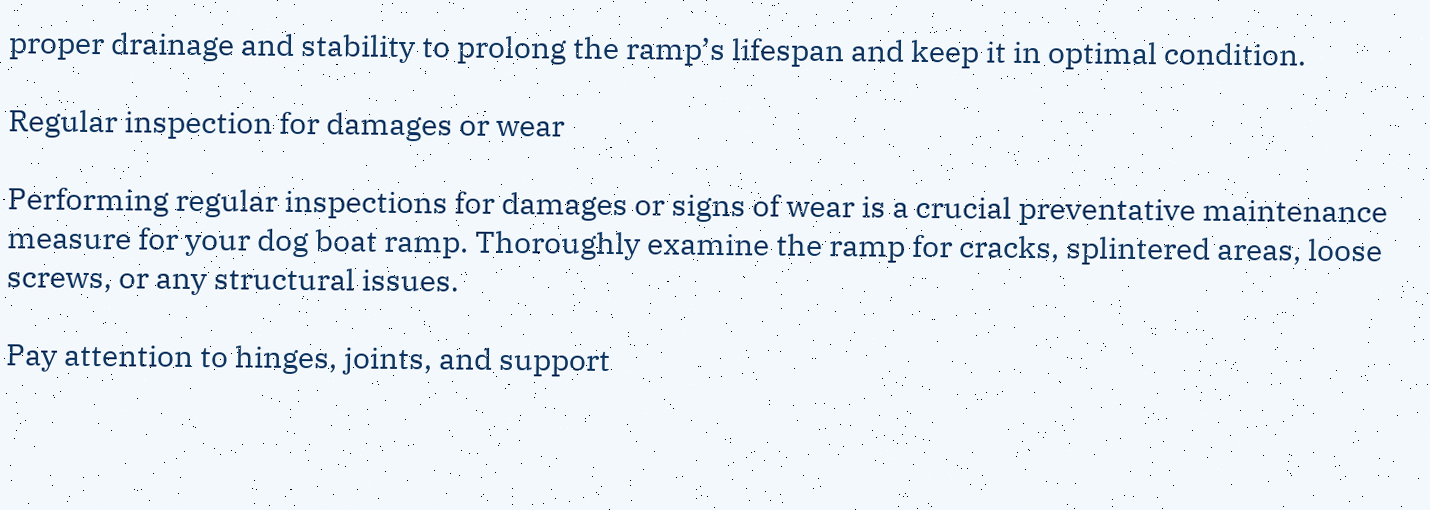proper drainage and stability to prolong the ramp’s lifespan and keep it in optimal condition.

Regular inspection for damages or wear

Performing regular inspections for damages or signs of wear is a crucial preventative maintenance measure for your dog boat ramp. Thoroughly examine the ramp for cracks, splintered areas, loose screws, or any structural issues.

Pay attention to hinges, joints, and support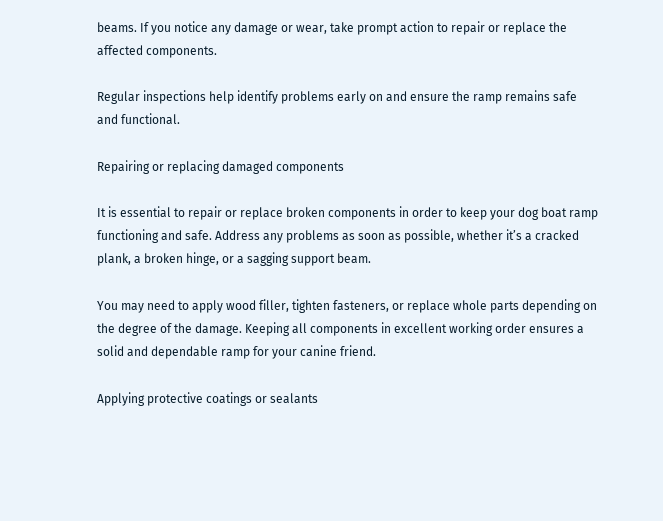beams. If you notice any damage or wear, take prompt action to repair or replace the affected components.

Regular inspections help identify problems early on and ensure the ramp remains safe and functional.

Repairing or replacing damaged components

It is essential to repair or replace broken components in order to keep your dog boat ramp functioning and safe. Address any problems as soon as possible, whether it’s a cracked plank, a broken hinge, or a sagging support beam.

You may need to apply wood filler, tighten fasteners, or replace whole parts depending on the degree of the damage. Keeping all components in excellent working order ensures a solid and dependable ramp for your canine friend.

Applying protective coatings or sealants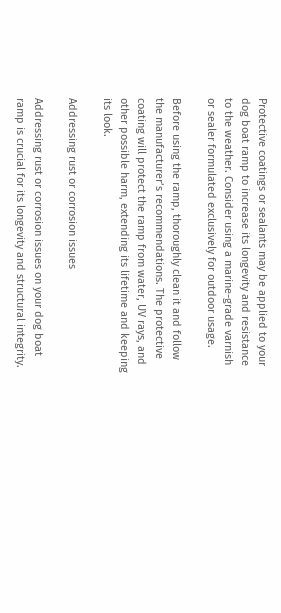Protective coatings or sealants may be applied to your dog boat ramp to increase its longevity and resistance to the weather. Consider using a marine-grade varnish or sealer formulated exclusively for outdoor usage.

Before using the ramp, thoroughly clean it and follow the manufacturer’s recommendations. The protective coating will protect the ramp from water, UV rays, and other possible harm, extending its lifetime and keeping its look.

Addressing rust or corrosion issues

Addressing rust or corrosion issues on your dog boat ramp is crucial for its longevity and structural integrity.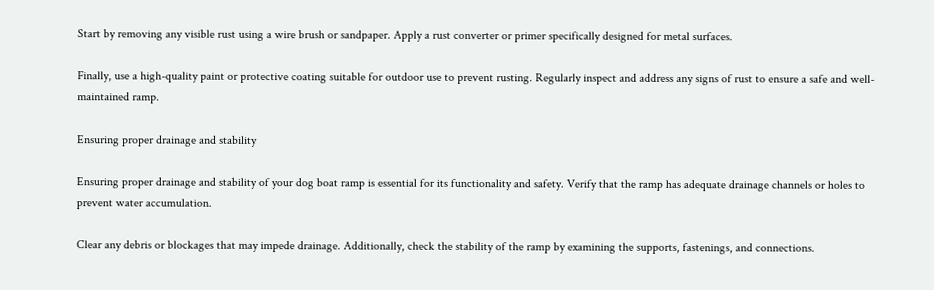Start by removing any visible rust using a wire brush or sandpaper. Apply a rust converter or primer specifically designed for metal surfaces.

Finally, use a high-quality paint or protective coating suitable for outdoor use to prevent rusting. Regularly inspect and address any signs of rust to ensure a safe and well-maintained ramp.

Ensuring proper drainage and stability

Ensuring proper drainage and stability of your dog boat ramp is essential for its functionality and safety. Verify that the ramp has adequate drainage channels or holes to prevent water accumulation.

Clear any debris or blockages that may impede drainage. Additionally, check the stability of the ramp by examining the supports, fastenings, and connections.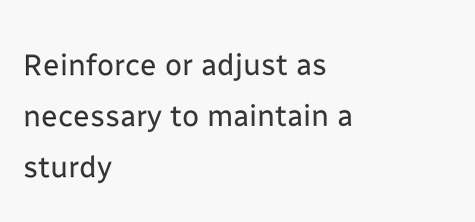Reinforce or adjust as necessary to maintain a sturdy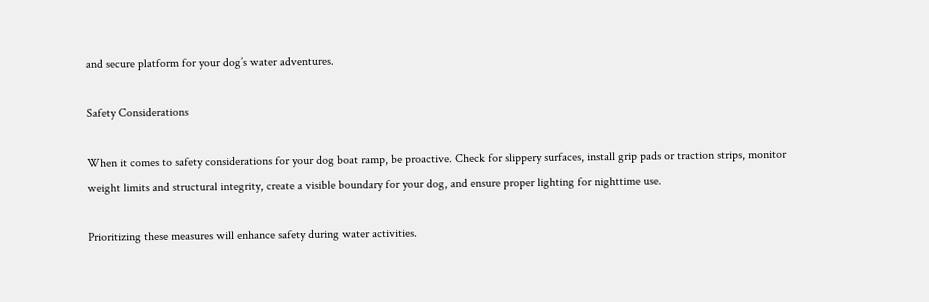and secure platform for your dog’s water adventures.

Safety Considerations

When it comes to safety considerations for your dog boat ramp, be proactive. Check for slippery surfaces, install grip pads or traction strips, monitor weight limits and structural integrity, create a visible boundary for your dog, and ensure proper lighting for nighttime use.

Prioritizing these measures will enhance safety during water activities.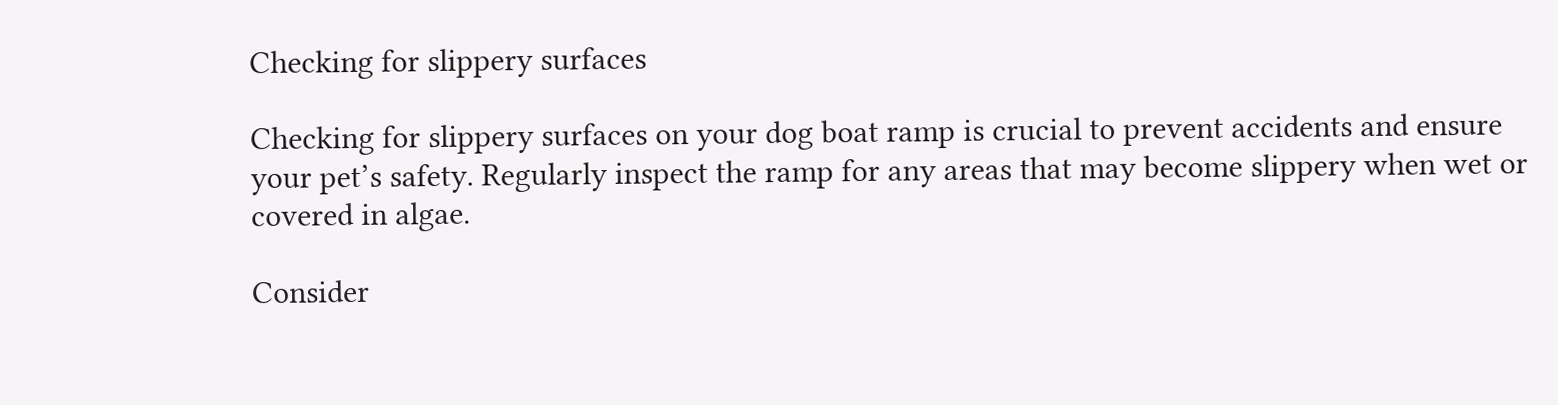Checking for slippery surfaces

Checking for slippery surfaces on your dog boat ramp is crucial to prevent accidents and ensure your pet’s safety. Regularly inspect the ramp for any areas that may become slippery when wet or covered in algae.

Consider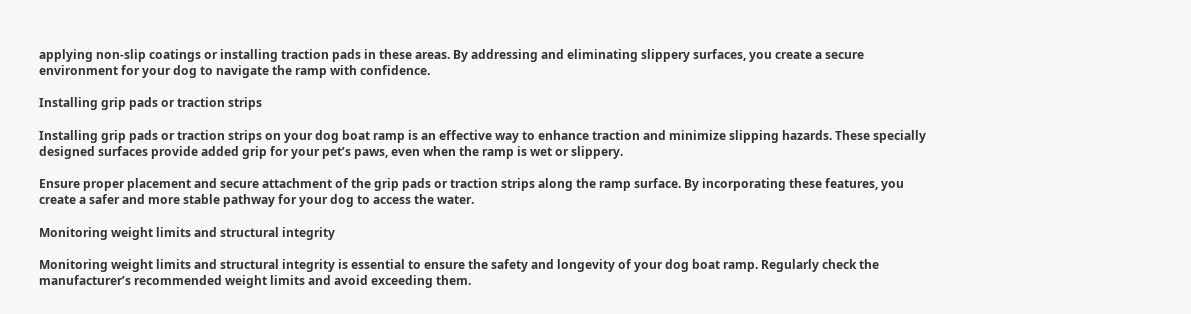applying non-slip coatings or installing traction pads in these areas. By addressing and eliminating slippery surfaces, you create a secure environment for your dog to navigate the ramp with confidence.

Installing grip pads or traction strips

Installing grip pads or traction strips on your dog boat ramp is an effective way to enhance traction and minimize slipping hazards. These specially designed surfaces provide added grip for your pet’s paws, even when the ramp is wet or slippery.

Ensure proper placement and secure attachment of the grip pads or traction strips along the ramp surface. By incorporating these features, you create a safer and more stable pathway for your dog to access the water.

Monitoring weight limits and structural integrity

Monitoring weight limits and structural integrity is essential to ensure the safety and longevity of your dog boat ramp. Regularly check the manufacturer’s recommended weight limits and avoid exceeding them.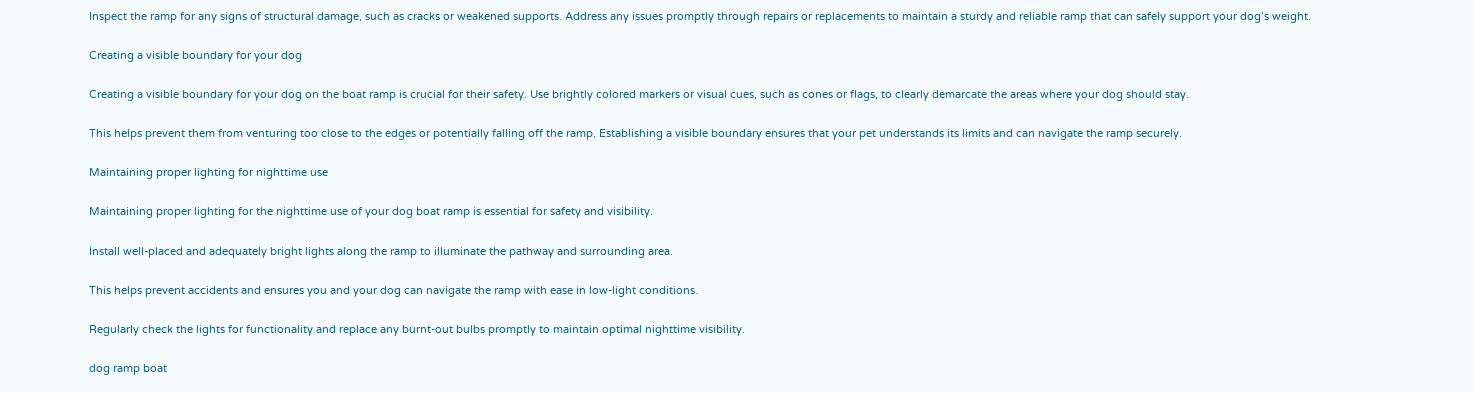Inspect the ramp for any signs of structural damage, such as cracks or weakened supports. Address any issues promptly through repairs or replacements to maintain a sturdy and reliable ramp that can safely support your dog’s weight.

Creating a visible boundary for your dog

Creating a visible boundary for your dog on the boat ramp is crucial for their safety. Use brightly colored markers or visual cues, such as cones or flags, to clearly demarcate the areas where your dog should stay.

This helps prevent them from venturing too close to the edges or potentially falling off the ramp. Establishing a visible boundary ensures that your pet understands its limits and can navigate the ramp securely.

Maintaining proper lighting for nighttime use

Maintaining proper lighting for the nighttime use of your dog boat ramp is essential for safety and visibility.

Install well-placed and adequately bright lights along the ramp to illuminate the pathway and surrounding area.

This helps prevent accidents and ensures you and your dog can navigate the ramp with ease in low-light conditions.

Regularly check the lights for functionality and replace any burnt-out bulbs promptly to maintain optimal nighttime visibility.

dog ramp boat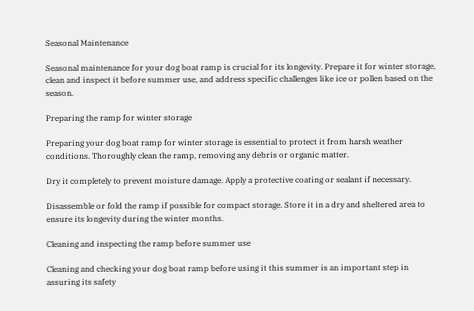Seasonal Maintenance

Seasonal maintenance for your dog boat ramp is crucial for its longevity. Prepare it for winter storage, clean and inspect it before summer use, and address specific challenges like ice or pollen based on the season.

Preparing the ramp for winter storage

Preparing your dog boat ramp for winter storage is essential to protect it from harsh weather conditions. Thoroughly clean the ramp, removing any debris or organic matter.

Dry it completely to prevent moisture damage. Apply a protective coating or sealant if necessary.

Disassemble or fold the ramp if possible for compact storage. Store it in a dry and sheltered area to ensure its longevity during the winter months.

Cleaning and inspecting the ramp before summer use

Cleaning and checking your dog boat ramp before using it this summer is an important step in assuring its safety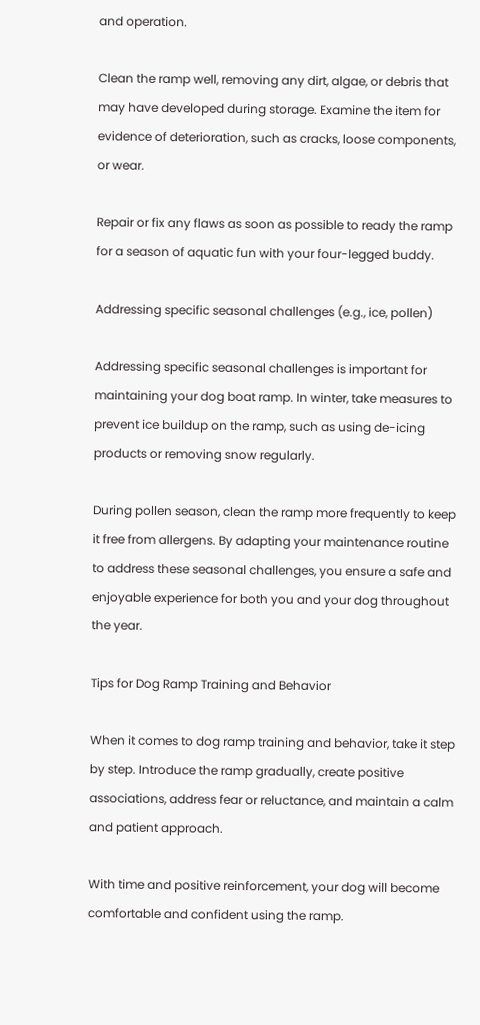and operation.

Clean the ramp well, removing any dirt, algae, or debris that may have developed during storage. Examine the item for evidence of deterioration, such as cracks, loose components, or wear.

Repair or fix any flaws as soon as possible to ready the ramp for a season of aquatic fun with your four-legged buddy.

Addressing specific seasonal challenges (e.g., ice, pollen)

Addressing specific seasonal challenges is important for maintaining your dog boat ramp. In winter, take measures to prevent ice buildup on the ramp, such as using de-icing products or removing snow regularly.

During pollen season, clean the ramp more frequently to keep it free from allergens. By adapting your maintenance routine to address these seasonal challenges, you ensure a safe and enjoyable experience for both you and your dog throughout the year.

Tips for Dog Ramp Training and Behavior

When it comes to dog ramp training and behavior, take it step by step. Introduce the ramp gradually, create positive associations, address fear or reluctance, and maintain a calm and patient approach.

With time and positive reinforcement, your dog will become comfortable and confident using the ramp.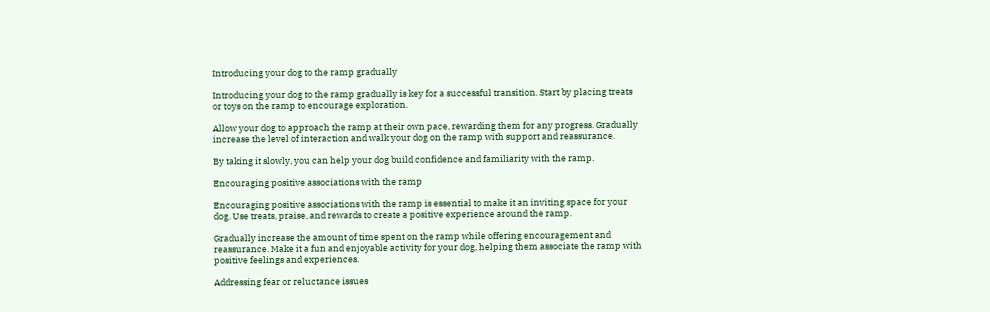Introducing your dog to the ramp gradually

Introducing your dog to the ramp gradually is key for a successful transition. Start by placing treats or toys on the ramp to encourage exploration.

Allow your dog to approach the ramp at their own pace, rewarding them for any progress. Gradually increase the level of interaction and walk your dog on the ramp with support and reassurance.

By taking it slowly, you can help your dog build confidence and familiarity with the ramp.

Encouraging positive associations with the ramp

Encouraging positive associations with the ramp is essential to make it an inviting space for your dog. Use treats, praise, and rewards to create a positive experience around the ramp.

Gradually increase the amount of time spent on the ramp while offering encouragement and reassurance. Make it a fun and enjoyable activity for your dog, helping them associate the ramp with positive feelings and experiences.

Addressing fear or reluctance issues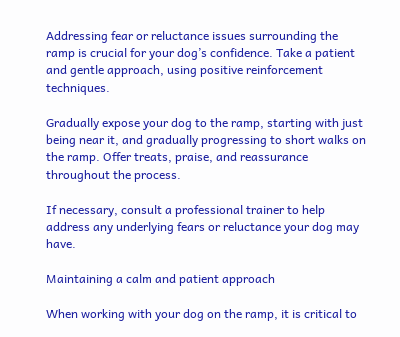Addressing fear or reluctance issues surrounding the ramp is crucial for your dog’s confidence. Take a patient and gentle approach, using positive reinforcement techniques.

Gradually expose your dog to the ramp, starting with just being near it, and gradually progressing to short walks on the ramp. Offer treats, praise, and reassurance throughout the process.

If necessary, consult a professional trainer to help address any underlying fears or reluctance your dog may have.

Maintaining a calm and patient approach

When working with your dog on the ramp, it is critical to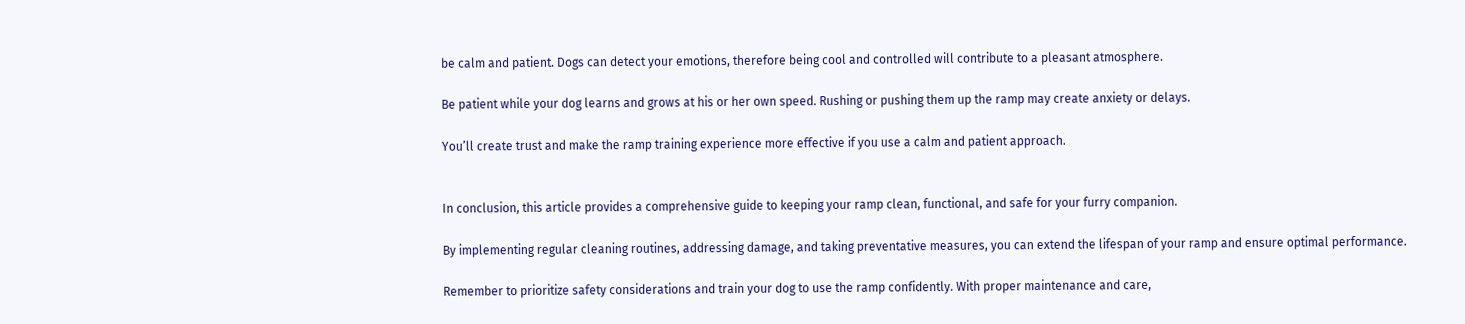be calm and patient. Dogs can detect your emotions, therefore being cool and controlled will contribute to a pleasant atmosphere.

Be patient while your dog learns and grows at his or her own speed. Rushing or pushing them up the ramp may create anxiety or delays.

You’ll create trust and make the ramp training experience more effective if you use a calm and patient approach.


In conclusion, this article provides a comprehensive guide to keeping your ramp clean, functional, and safe for your furry companion.

By implementing regular cleaning routines, addressing damage, and taking preventative measures, you can extend the lifespan of your ramp and ensure optimal performance.

Remember to prioritize safety considerations and train your dog to use the ramp confidently. With proper maintenance and care,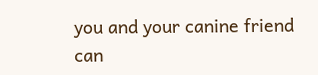you and your canine friend can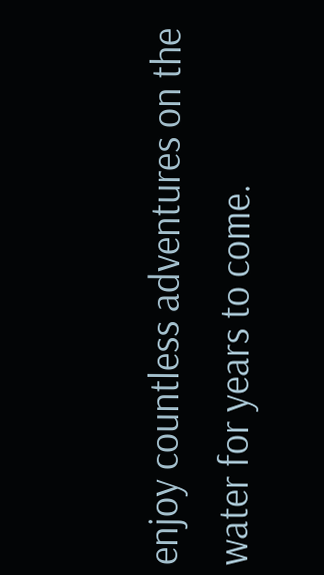enjoy countless adventures on the water for years to come.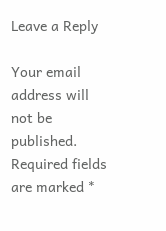Leave a Reply

Your email address will not be published. Required fields are marked *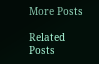More Posts

Related Posts